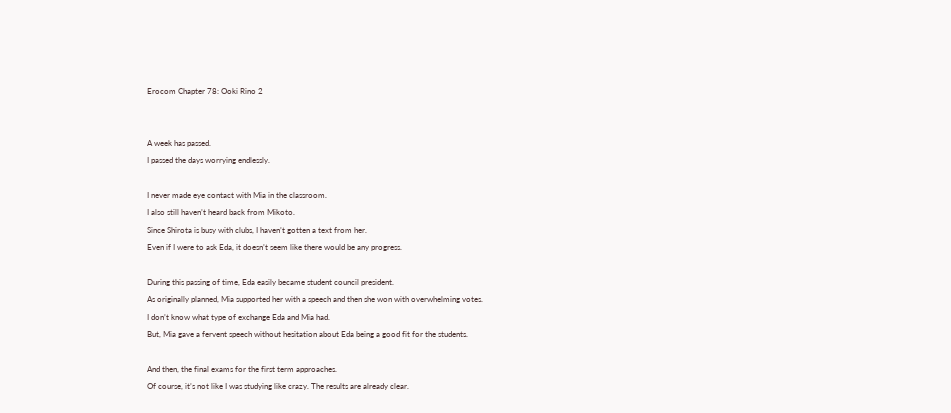Erocom Chapter 78: Ooki Rino 2


A week has passed.
I passed the days worrying endlessly.

I never made eye contact with Mia in the classroom.
I also still haven’t heard back from Mikoto.
Since Shirota is busy with clubs, I haven’t gotten a text from her.
Even if I were to ask Eda, it doesn’t seem like there would be any progress.

During this passing of time, Eda easily became student council president.
As originally planned, Mia supported her with a speech and then she won with overwhelming votes.
I don’t know what type of exchange Eda and Mia had.
But, Mia gave a fervent speech without hesitation about Eda being a good fit for the students.

And then, the final exams for the first term approaches.
Of course, it’s not like I was studying like crazy. The results are already clear.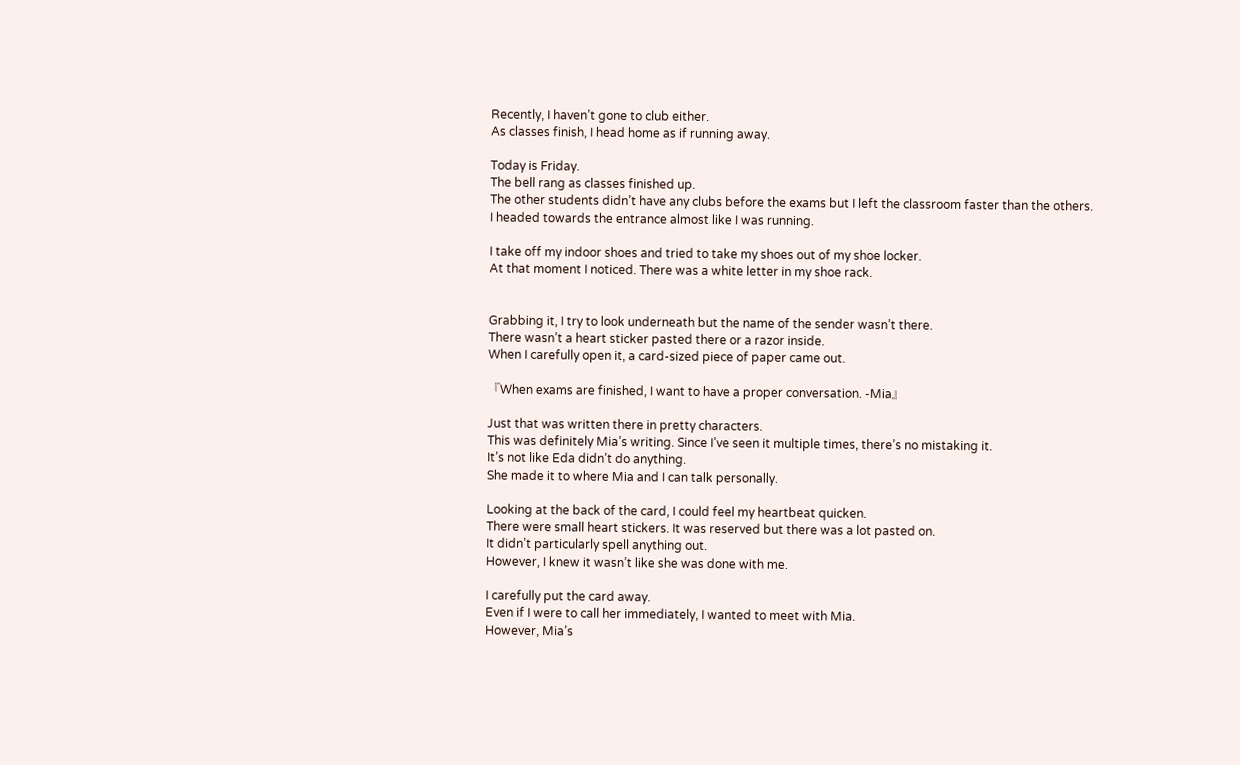Recently, I haven’t gone to club either.
As classes finish, I head home as if running away.

Today is Friday.
The bell rang as classes finished up.
The other students didn’t have any clubs before the exams but I left the classroom faster than the others.
I headed towards the entrance almost like I was running.

I take off my indoor shoes and tried to take my shoes out of my shoe locker.
At that moment I noticed. There was a white letter in my shoe rack.


Grabbing it, I try to look underneath but the name of the sender wasn’t there.
There wasn’t a heart sticker pasted there or a razor inside.
When I carefully open it, a card-sized piece of paper came out.

『When exams are finished, I want to have a proper conversation. -Mia』

Just that was written there in pretty characters.
This was definitely Mia’s writing. Since I’ve seen it multiple times, there’s no mistaking it.
It’s not like Eda didn’t do anything.
She made it to where Mia and I can talk personally.

Looking at the back of the card, I could feel my heartbeat quicken.
There were small heart stickers. It was reserved but there was a lot pasted on.
It didn’t particularly spell anything out.
However, I knew it wasn’t like she was done with me.

I carefully put the card away.
Even if I were to call her immediately, I wanted to meet with Mia.
However, Mia’s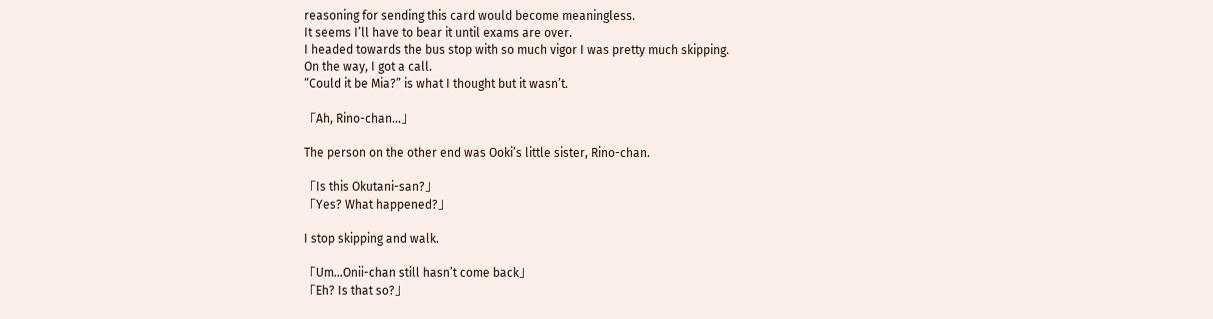reasoning for sending this card would become meaningless.
It seems I’ll have to bear it until exams are over.
I headed towards the bus stop with so much vigor I was pretty much skipping.
On the way, I got a call.
“Could it be Mia?” is what I thought but it wasn’t.

「Ah, Rino-chan…」

The person on the other end was Ooki’s little sister, Rino-chan.

「Is this Okutani-san?」
「Yes? What happened?」

I stop skipping and walk.

「Um…Onii-chan still hasn’t come back」
「Eh? Is that so?」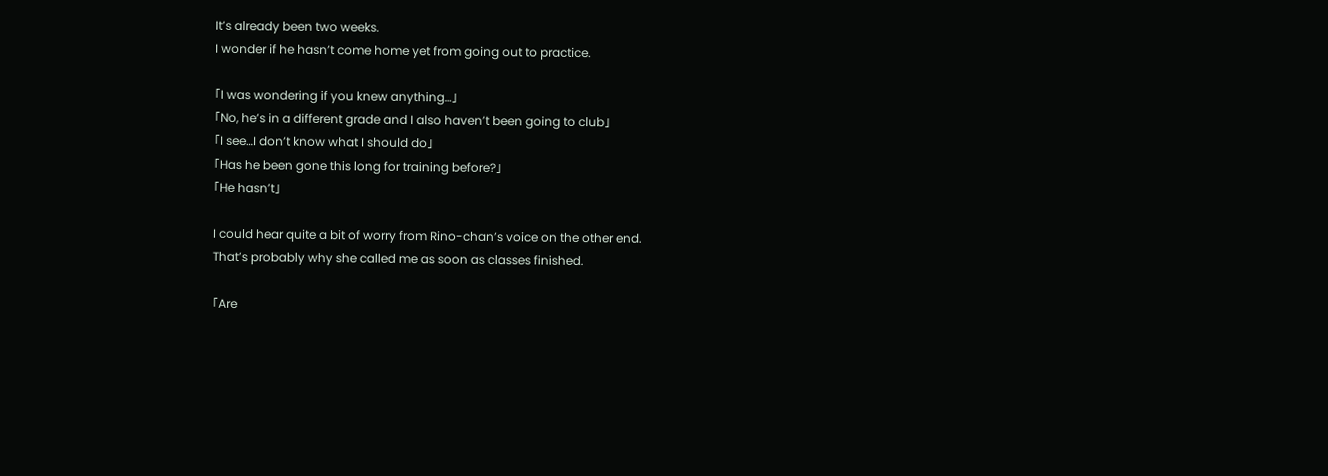It’s already been two weeks.
I wonder if he hasn’t come home yet from going out to practice.

「I was wondering if you knew anything…」
「No, he’s in a different grade and I also haven’t been going to club」
「I see…I don’t know what I should do」
「Has he been gone this long for training before?」
「He hasn’t」

I could hear quite a bit of worry from Rino-chan’s voice on the other end.
That’s probably why she called me as soon as classes finished.

「Are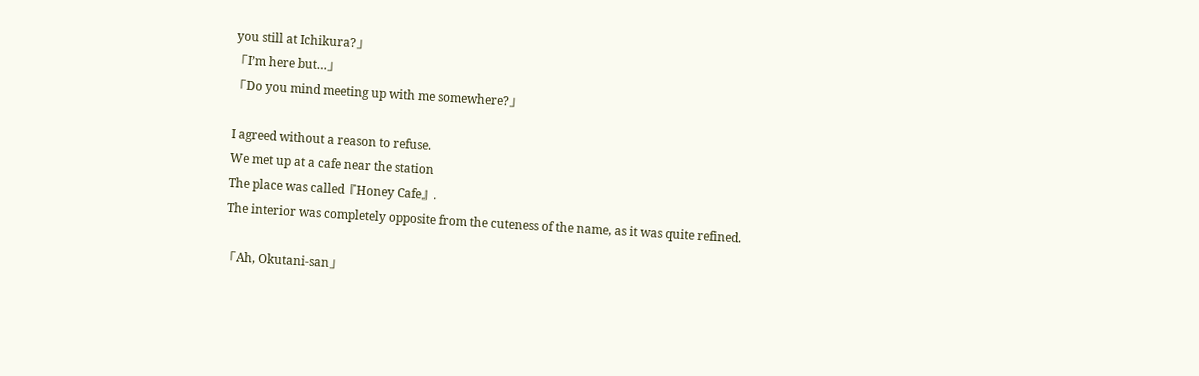you still at Ichikura?」
「I’m here but…」
「Do you mind meeting up with me somewhere?」

I agreed without a reason to refuse.
We met up at a cafe near the station
The place was called『Honey Cafe』.
The interior was completely opposite from the cuteness of the name, as it was quite refined.

「Ah, Okutani-san」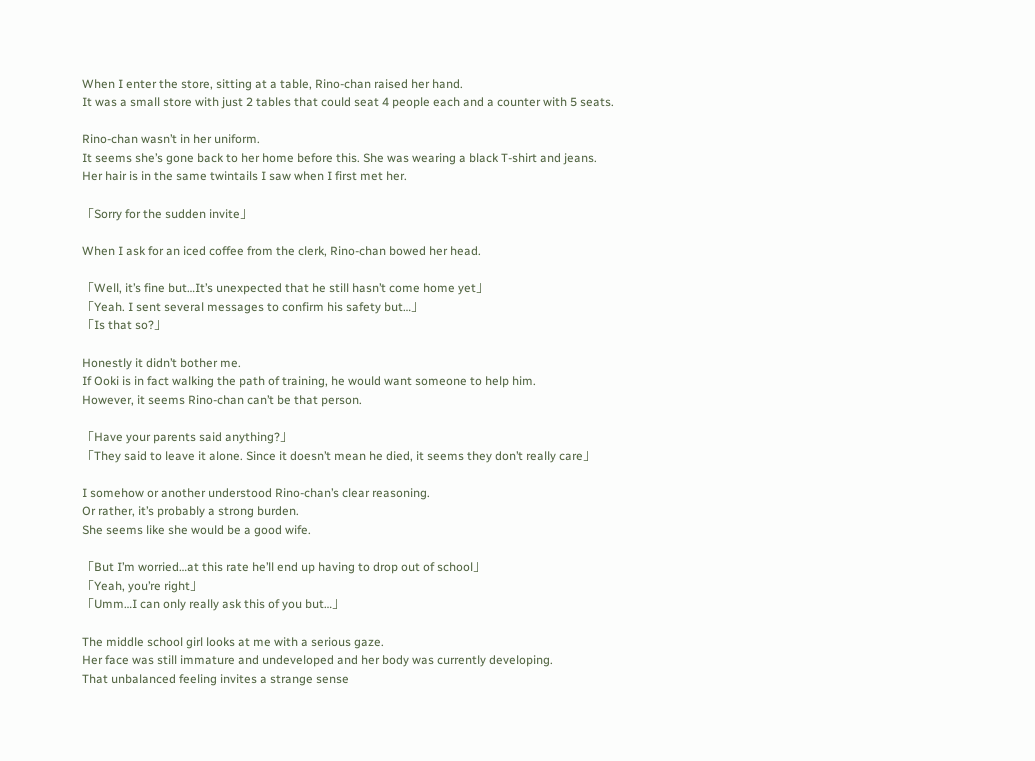When I enter the store, sitting at a table, Rino-chan raised her hand.
It was a small store with just 2 tables that could seat 4 people each and a counter with 5 seats.

Rino-chan wasn’t in her uniform.
It seems she’s gone back to her home before this. She was wearing a black T-shirt and jeans.
Her hair is in the same twintails I saw when I first met her.

「Sorry for the sudden invite」

When I ask for an iced coffee from the clerk, Rino-chan bowed her head.

「Well, it’s fine but…It’s unexpected that he still hasn’t come home yet」
「Yeah. I sent several messages to confirm his safety but…」
「Is that so?」

Honestly it didn’t bother me.
If Ooki is in fact walking the path of training, he would want someone to help him.
However, it seems Rino-chan can’t be that person.

「Have your parents said anything?」
「They said to leave it alone. Since it doesn’t mean he died, it seems they don’t really care」

I somehow or another understood Rino-chan’s clear reasoning.
Or rather, it’s probably a strong burden.
She seems like she would be a good wife.

「But I’m worried…at this rate he’ll end up having to drop out of school」
「Yeah, you’re right」
「Umm…I can only really ask this of you but…」

The middle school girl looks at me with a serious gaze.
Her face was still immature and undeveloped and her body was currently developing.
That unbalanced feeling invites a strange sense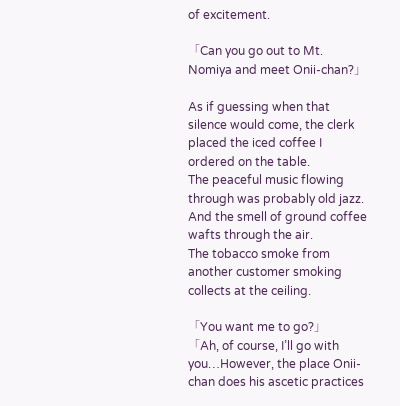of excitement.

「Can you go out to Mt. Nomiya and meet Onii-chan?」

As if guessing when that silence would come, the clerk placed the iced coffee I ordered on the table.
The peaceful music flowing through was probably old jazz.
And the smell of ground coffee wafts through the air.
The tobacco smoke from another customer smoking collects at the ceiling.

「You want me to go?」
「Ah, of course, I’ll go with you…However, the place Onii-chan does his ascetic practices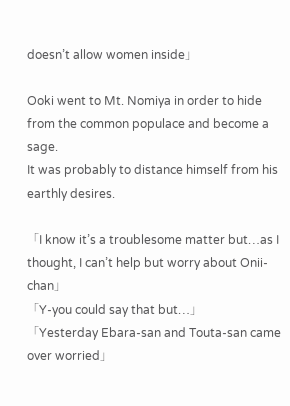doesn’t allow women inside」

Ooki went to Mt. Nomiya in order to hide from the common populace and become a sage.
It was probably to distance himself from his earthly desires.

「I know it’s a troublesome matter but…as I thought, I can’t help but worry about Onii-chan」
「Y-you could say that but…」
「Yesterday Ebara-san and Touta-san came over worried」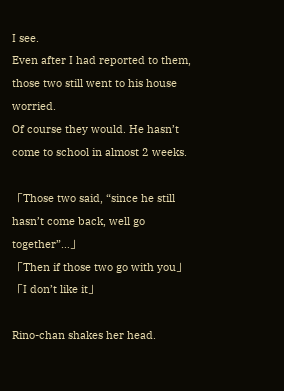I see.
Even after I had reported to them, those two still went to his house worried.
Of course they would. He hasn’t come to school in almost 2 weeks.

「Those two said, “since he still hasn’t come back, well go together”…」
「Then if those two go with you」
「I don’t like it」

Rino-chan shakes her head.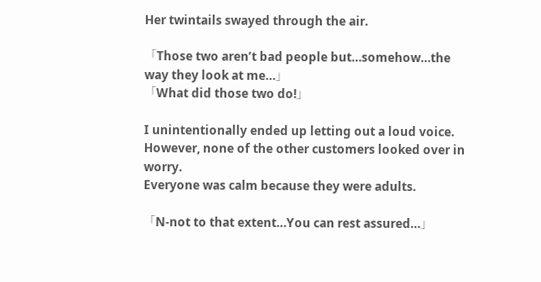Her twintails swayed through the air.

「Those two aren’t bad people but…somehow…the way they look at me…」
「What did those two do!」

I unintentionally ended up letting out a loud voice.
However, none of the other customers looked over in worry.
Everyone was calm because they were adults.

「N-not to that extent…You can rest assured…」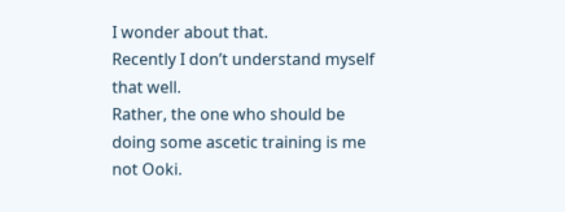I wonder about that.
Recently I don’t understand myself that well.
Rather, the one who should be doing some ascetic training is me not Ooki.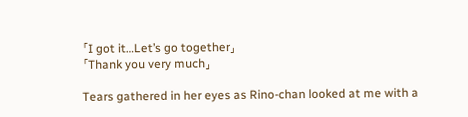「I got it…Let’s go together」
「Thank you very much」

Tears gathered in her eyes as Rino-chan looked at me with a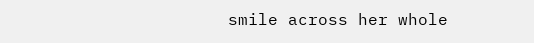smile across her whole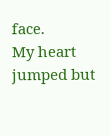face.
My heart jumped but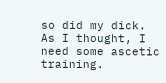so did my dick.
As I thought, I need some ascetic training.